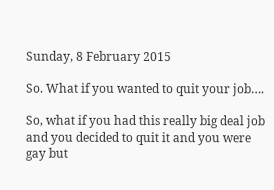Sunday, 8 February 2015

So. What if you wanted to quit your job….

So, what if you had this really big deal job and you decided to quit it and you were gay but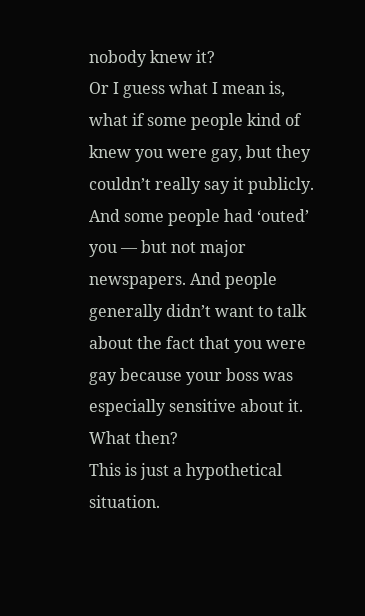nobody knew it?
Or I guess what I mean is, what if some people kind of knew you were gay, but they couldn’t really say it publicly. And some people had ‘outed’ you — but not major newspapers. And people generally didn’t want to talk about the fact that you were gay because your boss was especially sensitive about it.
What then?
This is just a hypothetical situation.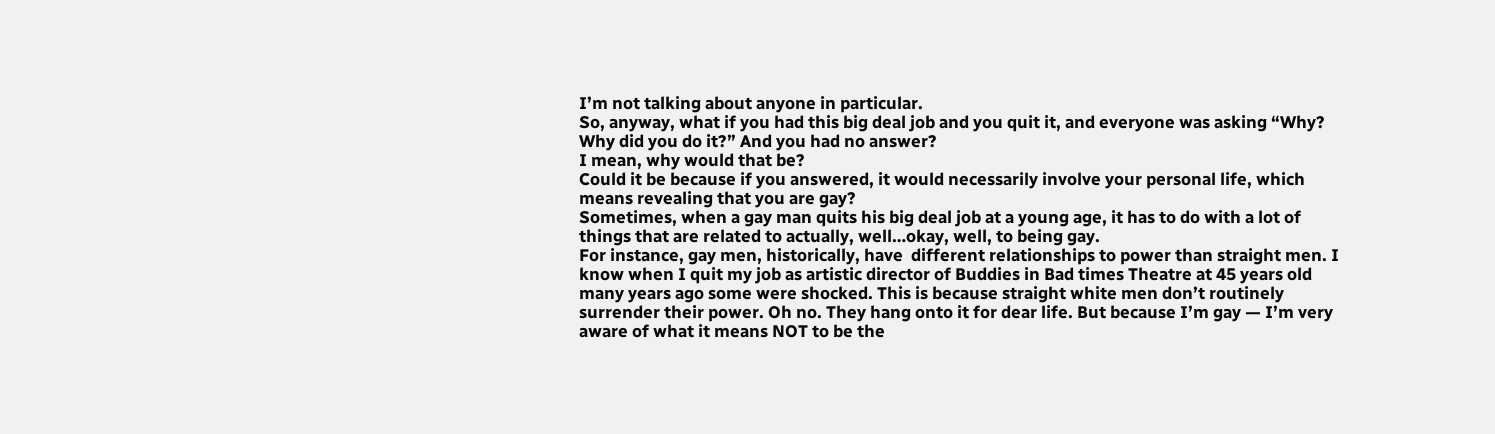I’m not talking about anyone in particular.
So, anyway, what if you had this big deal job and you quit it, and everyone was asking “Why? Why did you do it?” And you had no answer?
I mean, why would that be?
Could it be because if you answered, it would necessarily involve your personal life, which means revealing that you are gay?
Sometimes, when a gay man quits his big deal job at a young age, it has to do with a lot of things that are related to actually, well…okay, well, to being gay.
For instance, gay men, historically, have  different relationships to power than straight men. I know when I quit my job as artistic director of Buddies in Bad times Theatre at 45 years old many years ago some were shocked. This is because straight white men don’t routinely surrender their power. Oh no. They hang onto it for dear life. But because I’m gay — I’m very aware of what it means NOT to be the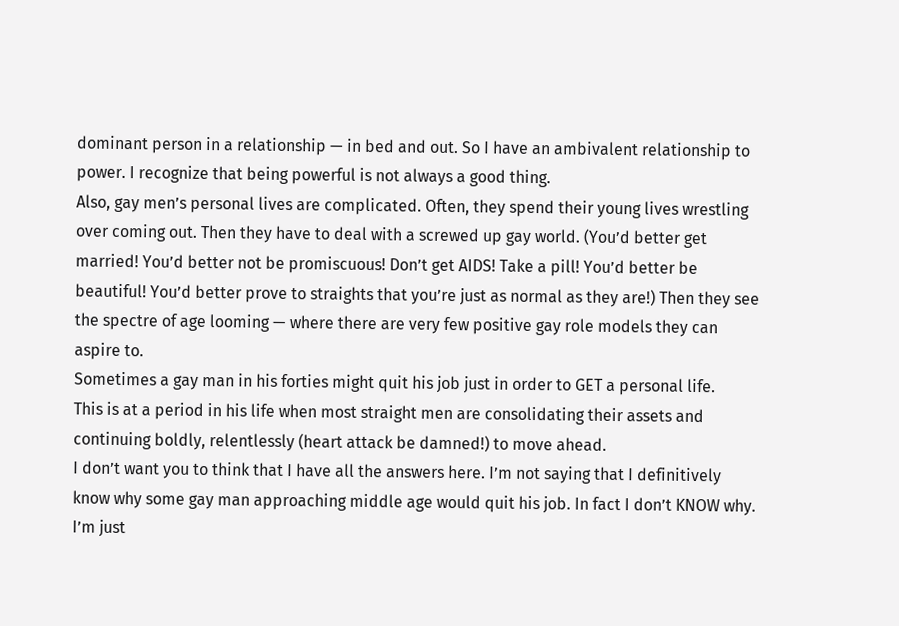dominant person in a relationship — in bed and out. So I have an ambivalent relationship to power. I recognize that being powerful is not always a good thing.
Also, gay men’s personal lives are complicated. Often, they spend their young lives wrestling over coming out. Then they have to deal with a screwed up gay world. (You’d better get married! You’d better not be promiscuous! Don’t get AIDS! Take a pill! You’d better be beautiful! You’d better prove to straights that you’re just as normal as they are!) Then they see the spectre of age looming — where there are very few positive gay role models they can aspire to.
Sometimes a gay man in his forties might quit his job just in order to GET a personal life.
This is at a period in his life when most straight men are consolidating their assets and continuing boldly, relentlessly (heart attack be damned!) to move ahead.
I don’t want you to think that I have all the answers here. I’m not saying that I definitively know why some gay man approaching middle age would quit his job. In fact I don’t KNOW why.
I’m just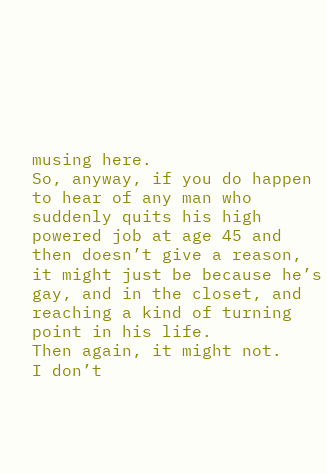musing here.
So, anyway, if you do happen to hear of any man who suddenly quits his high powered job at age 45 and then doesn’t give a reason, it might just be because he’s gay, and in the closet, and reaching a kind of turning point in his life.
Then again, it might not.
I don’t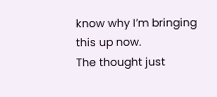know why I’m bringing this up now.
The thought just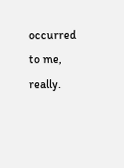occurred to me, really.